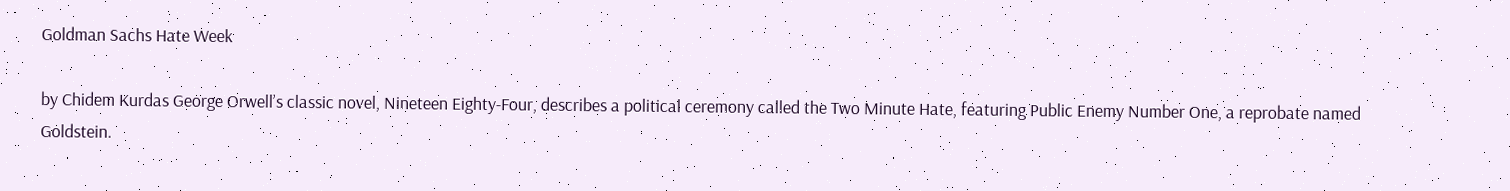Goldman Sachs Hate Week

by Chidem Kurdas George Orwell’s classic novel, Nineteen Eighty-Four, describes a political ceremony called the Two Minute Hate, featuring Public Enemy Number One, a reprobate named Goldstein.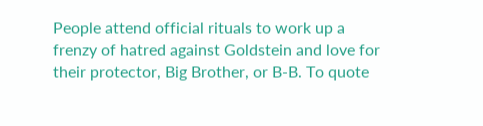People attend official rituals to work up a frenzy of hatred against Goldstein and love for their protector, Big Brother, or B-B. To quote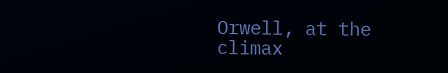Orwell, at the climax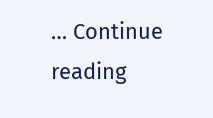… Continue reading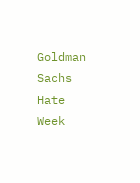Goldman Sachs Hate Week